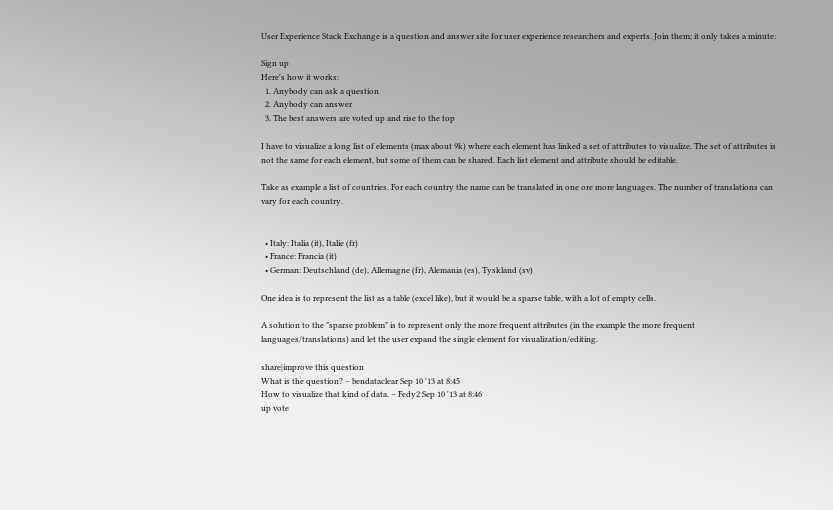User Experience Stack Exchange is a question and answer site for user experience researchers and experts. Join them; it only takes a minute:

Sign up
Here's how it works:
  1. Anybody can ask a question
  2. Anybody can answer
  3. The best answers are voted up and rise to the top

I have to visualize a long list of elements (max about 9k) where each element has linked a set of attributes to visualize. The set of attributes is not the same for each element, but some of them can be shared. Each list element and attribute should be editable.

Take as example a list of countries. For each country the name can be translated in one ore more languages. The number of translations can vary for each country.


  • Italy: Italia (it), Italie (fr)
  • France: Francia (it)
  • German: Deutschland (de), Allemagne (fr), Alemania (es), Tyskland (sv)

One idea is to represent the list as a table (excel like), but it would be a sparse table, with a lot of empty cells.

A solution to the "sparse problem" is to represent only the more frequent attributes (in the example the more frequent languages/translations) and let the user expand the single element for visualization/editing.

share|improve this question
What is the question? – bendataclear Sep 10 '13 at 8:45
How to visualize that kind of data. – Fedy2 Sep 10 '13 at 8:46
up vote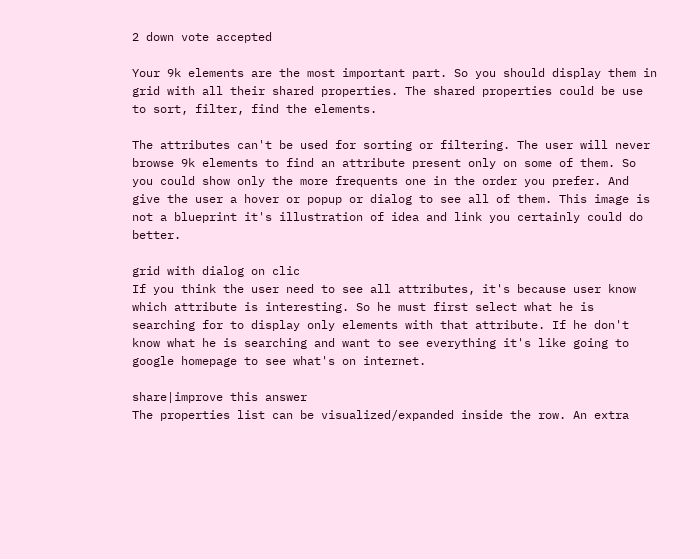2 down vote accepted

Your 9k elements are the most important part. So you should display them in grid with all their shared properties. The shared properties could be use to sort, filter, find the elements.

The attributes can't be used for sorting or filtering. The user will never browse 9k elements to find an attribute present only on some of them. So you could show only the more frequents one in the order you prefer. And give the user a hover or popup or dialog to see all of them. This image is not a blueprint it's illustration of idea and link you certainly could do better.

grid with dialog on clic
If you think the user need to see all attributes, it's because user know which attribute is interesting. So he must first select what he is searching for to display only elements with that attribute. If he don't know what he is searching and want to see everything it's like going to google homepage to see what's on internet.

share|improve this answer
The properties list can be visualized/expanded inside the row. An extra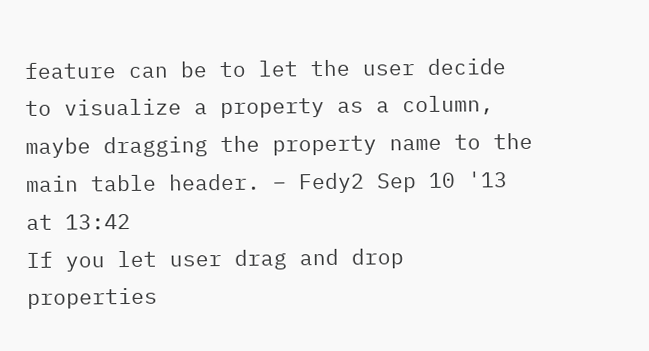feature can be to let the user decide to visualize a property as a column, maybe dragging the property name to the main table header. – Fedy2 Sep 10 '13 at 13:42
If you let user drag and drop properties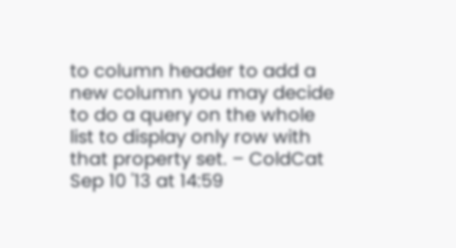to column header to add a new column you may decide to do a query on the whole list to display only row with that property set. – ColdCat Sep 10 '13 at 14:59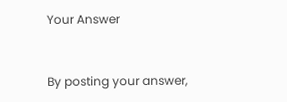Your Answer


By posting your answer,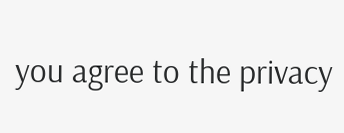you agree to the privacy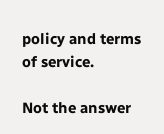policy and terms of service.

Not the answer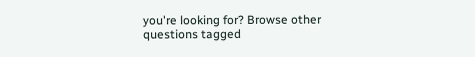you're looking for? Browse other questions tagged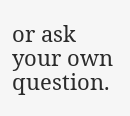or ask your own question.